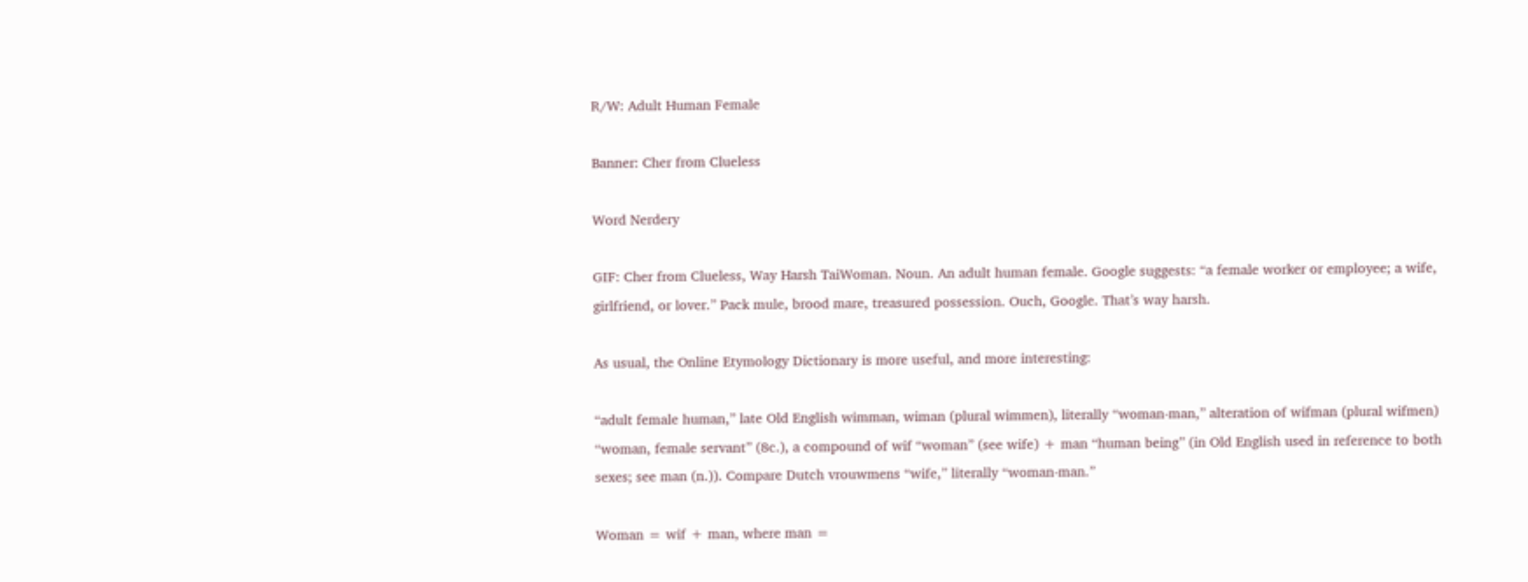R/W: Adult Human Female

Banner: Cher from Clueless

Word Nerdery

GIF: Cher from Clueless, Way Harsh TaiWoman. Noun. An adult human female. Google suggests: “a female worker or employee; a wife, girlfriend, or lover.” Pack mule, brood mare, treasured possession. Ouch, Google. That’s way harsh.

As usual, the Online Etymology Dictionary is more useful, and more interesting:

“adult female human,” late Old English wimman, wiman (plural wimmen), literally “woman-man,” alteration of wifman (plural wifmen) “woman, female servant” (8c.), a compound of wif “woman” (see wife) + man “human being” (in Old English used in reference to both sexes; see man (n.)). Compare Dutch vrouwmens “wife,” literally “woman-man.”

Woman = wif + man, where man =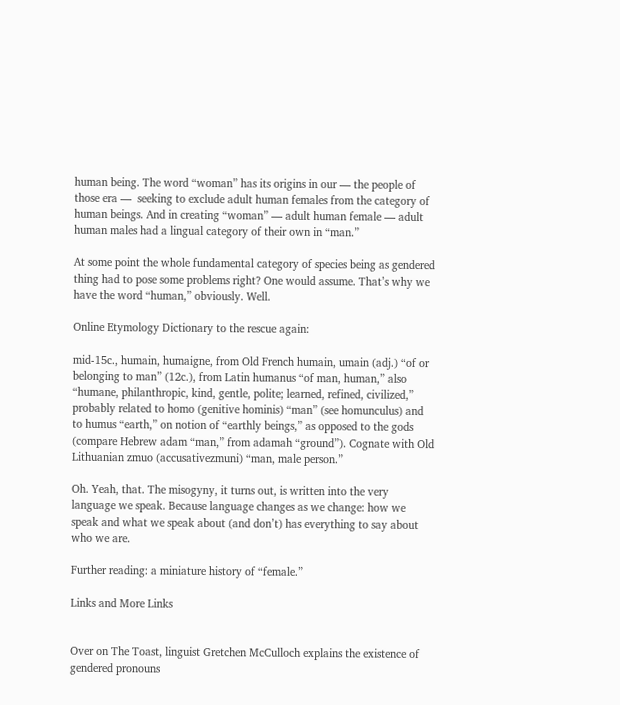human being. The word “woman” has its origins in our — the people of those era —  seeking to exclude adult human females from the category of human beings. And in creating “woman” — adult human female — adult human males had a lingual category of their own in “man.”

At some point the whole fundamental category of species being as gendered thing had to pose some problems right? One would assume. That’s why we have the word “human,” obviously. Well.

Online Etymology Dictionary to the rescue again:

mid-15c., humain, humaigne, from Old French humain, umain (adj.) “of or belonging to man” (12c.), from Latin humanus “of man, human,” also “humane, philanthropic, kind, gentle, polite; learned, refined, civilized,” probably related to homo (genitive hominis) “man” (see homunculus) and to humus “earth,” on notion of “earthly beings,” as opposed to the gods (compare Hebrew adam “man,” from adamah “ground”). Cognate with Old Lithuanian zmuo (accusativezmuni) “man, male person.”

Oh. Yeah, that. The misogyny, it turns out, is written into the very language we speak. Because language changes as we change: how we speak and what we speak about (and don’t) has everything to say about who we are.

Further reading: a miniature history of “female.”

Links and More Links


Over on The Toast, linguist Gretchen McCulloch explains the existence of gendered pronouns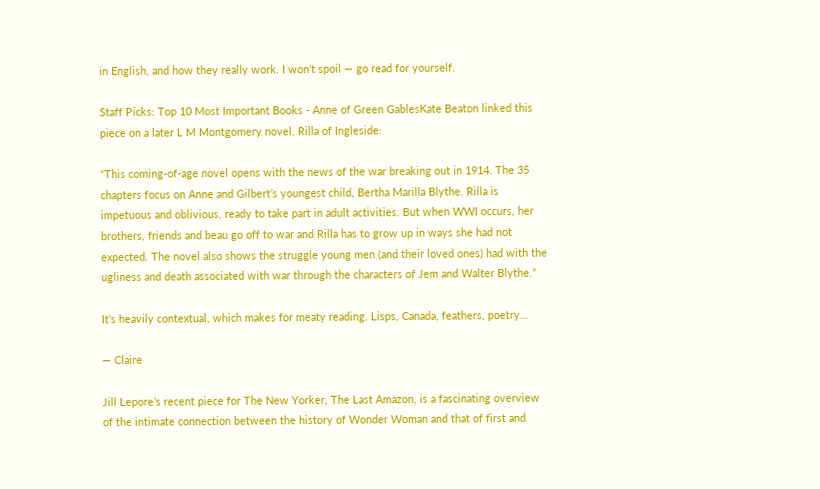in English, and how they really work. I won’t spoil — go read for yourself.

Staff Picks: Top 10 Most Important Books - Anne of Green GablesKate Beaton linked this piece on a later L M Montgomery novel, Rilla of Ingleside:

“This coming-of-age novel opens with the news of the war breaking out in 1914. The 35 chapters focus on Anne and Gilbert’s youngest child, Bertha Marilla Blythe. Rilla is impetuous and oblivious, ready to take part in adult activities. But when WWI occurs, her brothers, friends and beau go off to war and Rilla has to grow up in ways she had not expected. The novel also shows the struggle young men (and their loved ones) had with the ugliness and death associated with war through the characters of Jem and Walter Blythe.”

It’s heavily contextual, which makes for meaty reading. Lisps, Canada, feathers, poetry…

— Claire

Jill Lepore’s recent piece for The New Yorker, The Last Amazon, is a fascinating overview of the intimate connection between the history of Wonder Woman and that of first and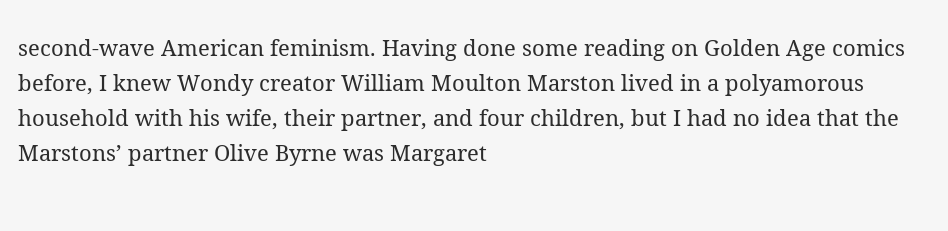second-wave American feminism. Having done some reading on Golden Age comics before, I knew Wondy creator William Moulton Marston lived in a polyamorous household with his wife, their partner, and four children, but I had no idea that the Marstons’ partner Olive Byrne was Margaret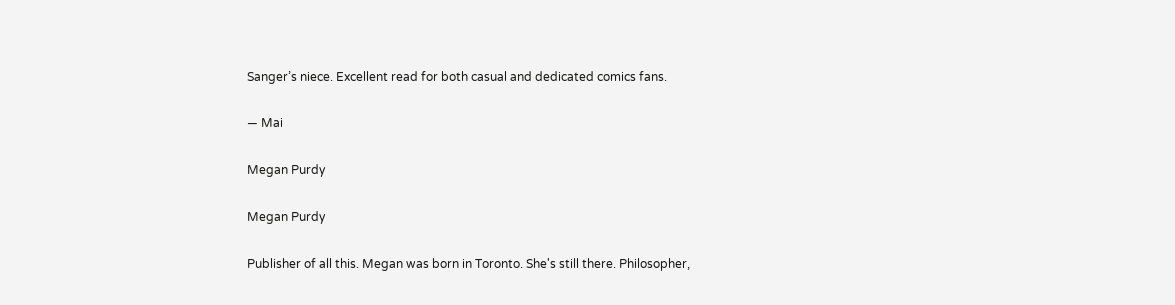Sanger’s niece. Excellent read for both casual and dedicated comics fans.

— Mai

Megan Purdy

Megan Purdy

Publisher of all this. Megan was born in Toronto. She's still there. Philosopher,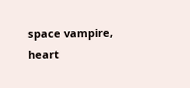space vampire, heart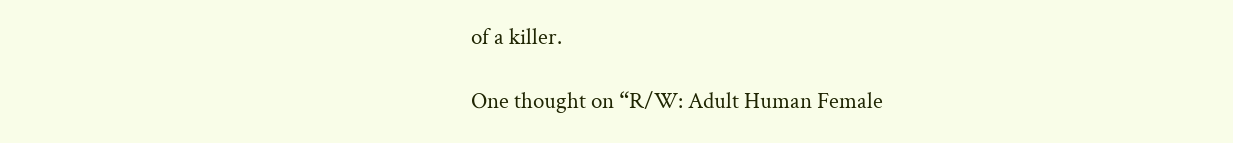of a killer.

One thought on “R/W: Adult Human Female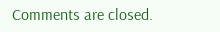Comments are closed.